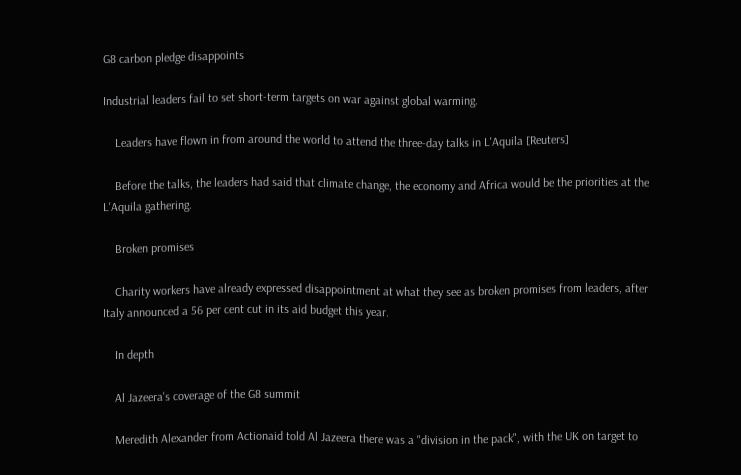G8 carbon pledge disappoints

Industrial leaders fail to set short-term targets on war against global warming.

    Leaders have flown in from around the world to attend the three-day talks in L'Aquila [Reuters]

    Before the talks, the leaders had said that climate change, the economy and Africa would be the priorities at the L'Aquila gathering.

    Broken promises

    Charity workers have already expressed disappointment at what they see as broken promises from leaders, after Italy announced a 56 per cent cut in its aid budget this year.

    In depth

    Al Jazeera's coverage of the G8 summit

    Meredith Alexander from Actionaid told Al Jazeera there was a "division in the pack", with the UK on target to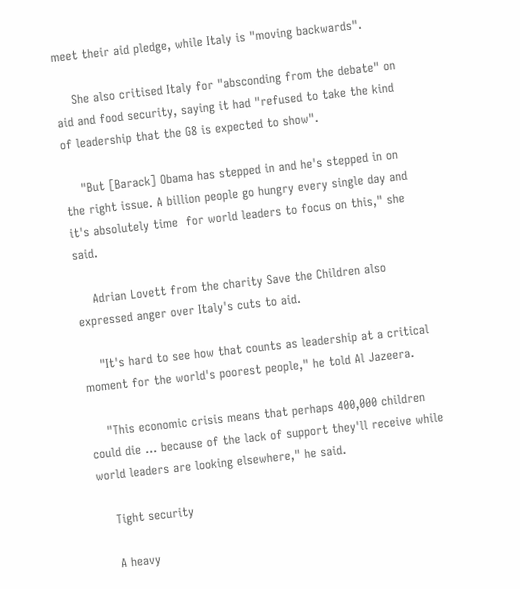meet their aid pledge, while Italy is "moving backwards".

    She also critised Italy for "absconding from the debate" on aid and food security, saying it had "refused to take the kind of leadership that the G8 is expected to show".

    "But [Barack] Obama has stepped in and he's stepped in on the right issue. A billion people go hungry every single day and it's absolutely time  for world leaders to focus on this," she said.

    Adrian Lovett from the charity Save the Children also expressed anger over Italy's cuts to aid.

    "It's hard to see how that counts as leadership at a critical moment for the world's poorest people," he told Al Jazeera.

    "This economic crisis means that perhaps 400,000 children could die ... because of the lack of support they'll receive while world leaders are looking elsewhere," he said.

    Tight security

    A heavy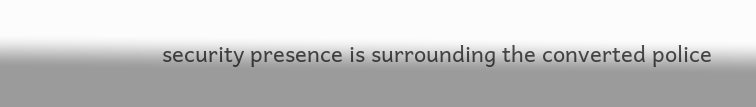security presence is surrounding the converted police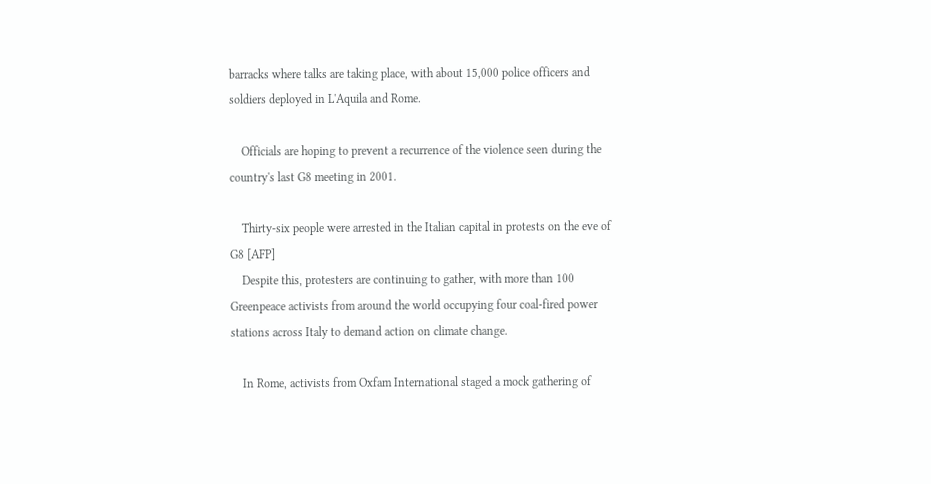barracks where talks are taking place, with about 15,000 police officers and soldiers deployed in L'Aquila and Rome.

    Officials are hoping to prevent a recurrence of the violence seen during the country's last G8 meeting in 2001.

    Thirty-six people were arrested in the Italian capital in protests on the eve of G8 [AFP]
    Despite this, protesters are continuing to gather, with more than 100 Greenpeace activists from around the world occupying four coal-fired power stations across Italy to demand action on climate change.

    In Rome, activists from Oxfam International staged a mock gathering of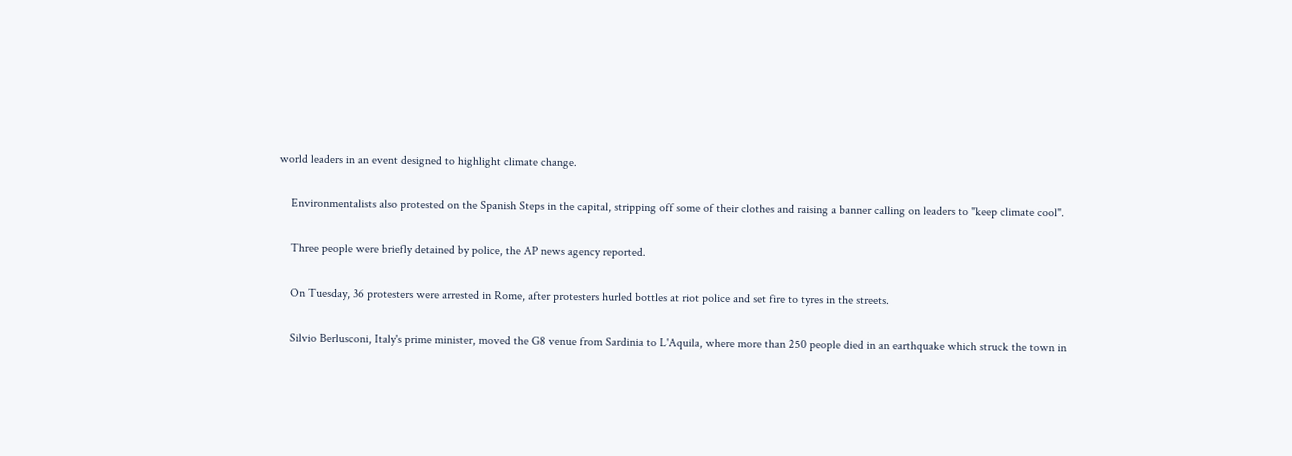world leaders in an event designed to highlight climate change.

    Environmentalists also protested on the Spanish Steps in the capital, stripping off some of their clothes and raising a banner calling on leaders to "keep climate cool".

    Three people were briefly detained by police, the AP news agency reported.

    On Tuesday, 36 protesters were arrested in Rome, after protesters hurled bottles at riot police and set fire to tyres in the streets.

    Silvio Berlusconi, Italy's prime minister, moved the G8 venue from Sardinia to L'Aquila, where more than 250 people died in an earthquake which struck the town in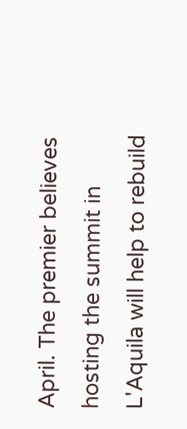April. The premier believes hosting the summit in L'Aquila will help to rebuild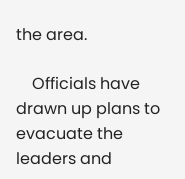the area.

    Officials have drawn up plans to evacuate the leaders and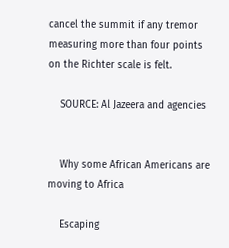cancel the summit if any tremor measuring more than four points on the Richter scale is felt.

    SOURCE: Al Jazeera and agencies


    Why some African Americans are moving to Africa

    Escaping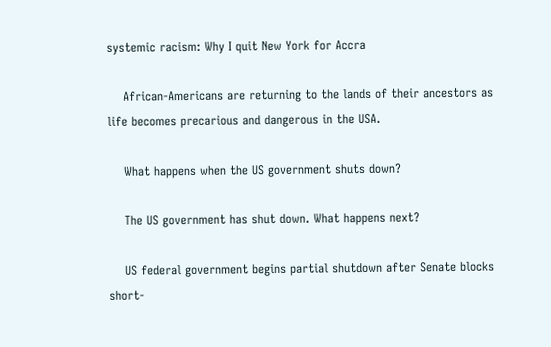systemic racism: Why I quit New York for Accra

    African-Americans are returning to the lands of their ancestors as life becomes precarious and dangerous in the USA.

    What happens when the US government shuts down?

    The US government has shut down. What happens next?

    US federal government begins partial shutdown after Senate blocks short-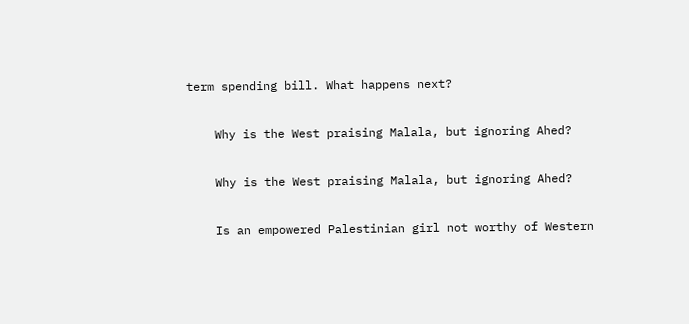term spending bill. What happens next?

    Why is the West praising Malala, but ignoring Ahed?

    Why is the West praising Malala, but ignoring Ahed?

    Is an empowered Palestinian girl not worthy of Western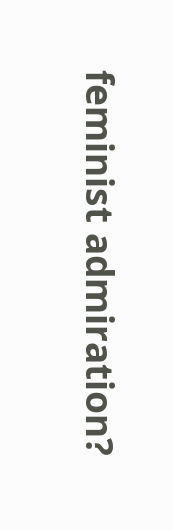feminist admiration?